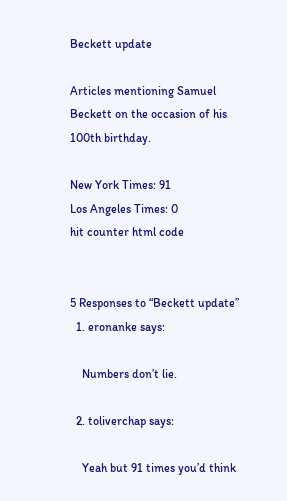Beckett update

Articles mentioning Samuel Beckett on the occasion of his 100th birthday.

New York Times: 91
Los Angeles Times: 0
hit counter html code


5 Responses to “Beckett update”
  1. eronanke says:

    Numbers don’t lie.

  2. toliverchap says:

    Yeah but 91 times you’d think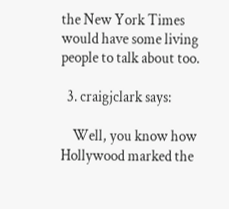the New York Times would have some living people to talk about too.

  3. craigjclark says:

    Well, you know how Hollywood marked the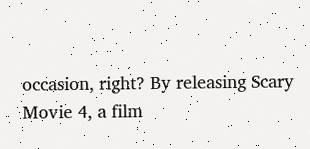occasion, right? By releasing Scary Movie 4, a film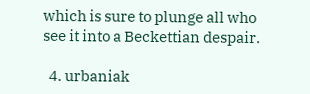which is sure to plunge all who see it into a Beckettian despair.

  4. urbaniak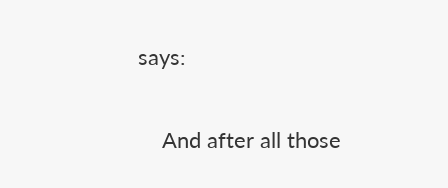says:

    And after all those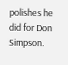polishes he did for Don Simpson.